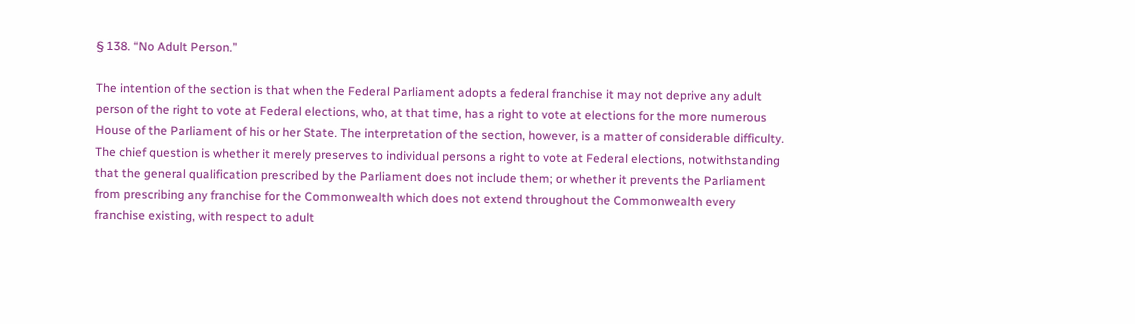§ 138. “No Adult Person.”

The intention of the section is that when the Federal Parliament adopts a federal franchise it may not deprive any adult person of the right to vote at Federal elections, who, at that time, has a right to vote at elections for the more numerous House of the Parliament of his or her State. The interpretation of the section, however, is a matter of considerable difficulty. The chief question is whether it merely preserves to individual persons a right to vote at Federal elections, notwithstanding that the general qualification prescribed by the Parliament does not include them; or whether it prevents the Parliament from prescribing any franchise for the Commonwealth which does not extend throughout the Commonwealth every franchise existing, with respect to adult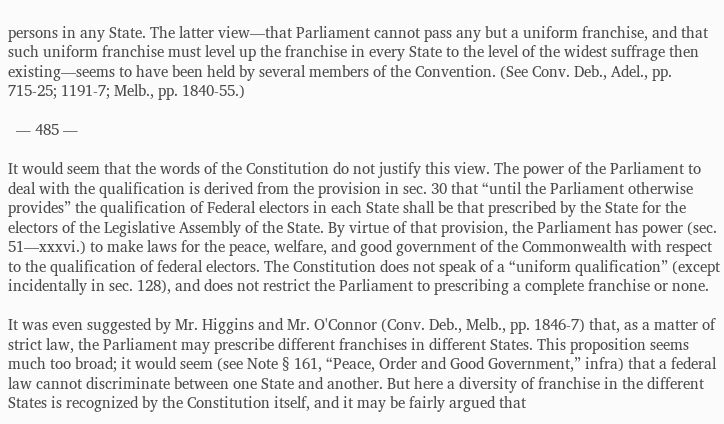persons in any State. The latter view—that Parliament cannot pass any but a uniform franchise, and that such uniform franchise must level up the franchise in every State to the level of the widest suffrage then existing—seems to have been held by several members of the Convention. (See Conv. Deb., Adel., pp. 715-25; 1191-7; Melb., pp. 1840-55.)

  ― 485 ―

It would seem that the words of the Constitution do not justify this view. The power of the Parliament to deal with the qualification is derived from the provision in sec. 30 that “until the Parliament otherwise provides” the qualification of Federal electors in each State shall be that prescribed by the State for the electors of the Legislative Assembly of the State. By virtue of that provision, the Parliament has power (sec. 51—xxxvi.) to make laws for the peace, welfare, and good government of the Commonwealth with respect to the qualification of federal electors. The Constitution does not speak of a “uniform qualification” (except incidentally in sec. 128), and does not restrict the Parliament to prescribing a complete franchise or none.

It was even suggested by Mr. Higgins and Mr. O'Connor (Conv. Deb., Melb., pp. 1846-7) that, as a matter of strict law, the Parliament may prescribe different franchises in different States. This proposition seems much too broad; it would seem (see Note § 161, “Peace, Order and Good Government,” infra) that a federal law cannot discriminate between one State and another. But here a diversity of franchise in the different States is recognized by the Constitution itself, and it may be fairly argued that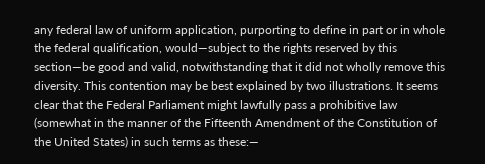any federal law of uniform application, purporting to define in part or in whole the federal qualification, would—subject to the rights reserved by this section—be good and valid, notwithstanding that it did not wholly remove this diversity. This contention may be best explained by two illustrations. It seems clear that the Federal Parliament might lawfully pass a prohibitive law (somewhat in the manner of the Fifteenth Amendment of the Constitution of the United States) in such terms as these:—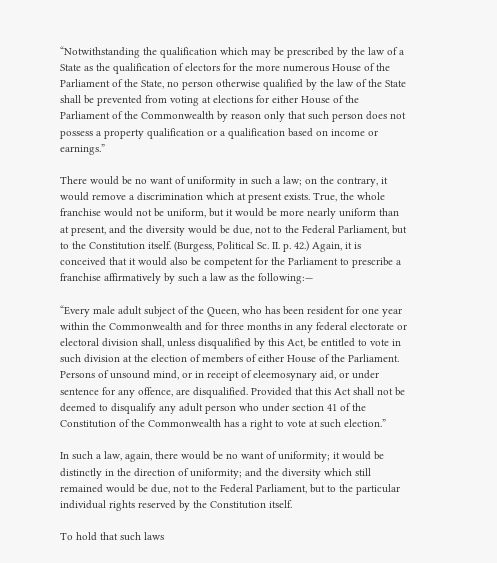“Notwithstanding the qualification which may be prescribed by the law of a State as the qualification of electors for the more numerous House of the Parliament of the State, no person otherwise qualified by the law of the State shall be prevented from voting at elections for either House of the Parliament of the Commonwealth by reason only that such person does not possess a property qualification or a qualification based on income or earnings.”

There would be no want of uniformity in such a law; on the contrary, it would remove a discrimination which at present exists. True, the whole franchise would not be uniform, but it would be more nearly uniform than at present, and the diversity would be due, not to the Federal Parliament, but to the Constitution itself. (Burgess, Political Sc. II. p. 42.) Again, it is conceived that it would also be competent for the Parliament to prescribe a franchise affirmatively by such a law as the following:—

“Every male adult subject of the Queen, who has been resident for one year within the Commonwealth and for three months in any federal electorate or electoral division shall, unless disqualified by this Act, be entitled to vote in such division at the election of members of either House of the Parliament. Persons of unsound mind, or in receipt of eleemosynary aid, or under sentence for any offence, are disqualified. Provided that this Act shall not be deemed to disqualify any adult person who under section 41 of the Constitution of the Commonwealth has a right to vote at such election.”

In such a law, again, there would be no want of uniformity; it would be distinctly in the direction of uniformity; and the diversity which still remained would be due, not to the Federal Parliament, but to the particular individual rights reserved by the Constitution itself.

To hold that such laws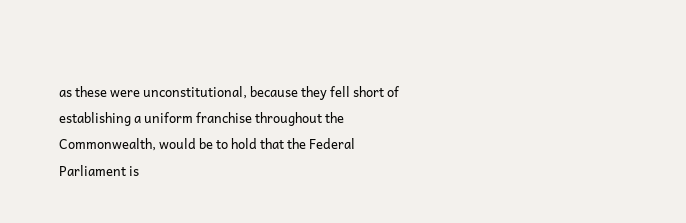as these were unconstitutional, because they fell short of establishing a uniform franchise throughout the Commonwealth, would be to hold that the Federal Parliament is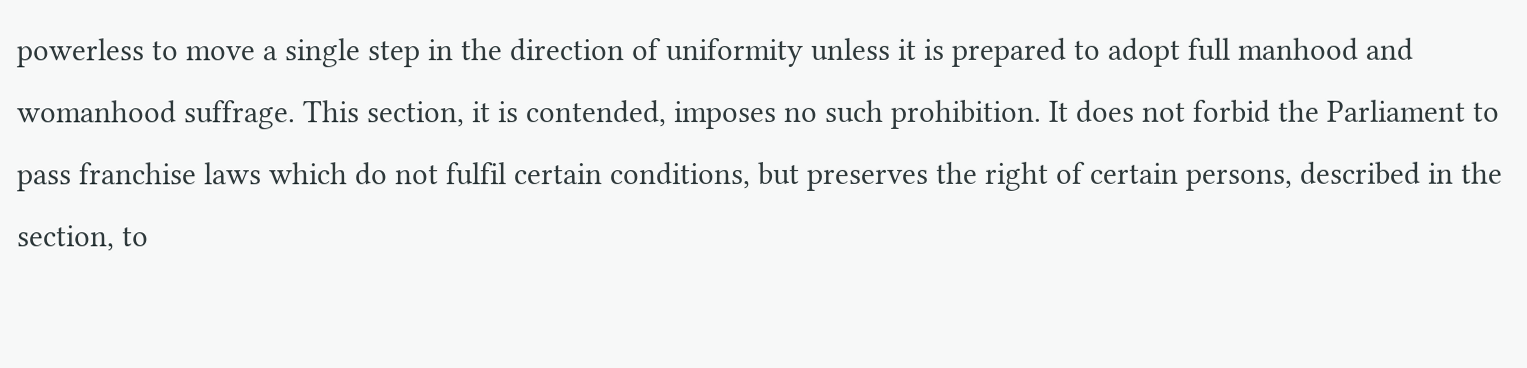powerless to move a single step in the direction of uniformity unless it is prepared to adopt full manhood and womanhood suffrage. This section, it is contended, imposes no such prohibition. It does not forbid the Parliament to pass franchise laws which do not fulfil certain conditions, but preserves the right of certain persons, described in the section, to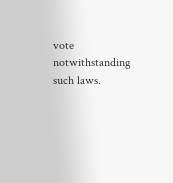vote notwithstanding such laws.